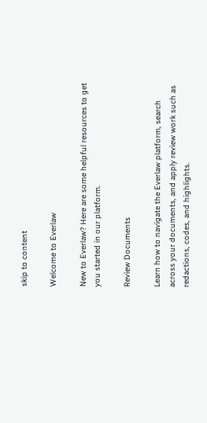skip to content

Welcome to Everlaw

New to Everlaw? Here are some helpful resources to get you started in our platform.

Review Documents

Learn how to navigate the Everlaw platform, search across your documents, and apply review work such as redactions, codes, and highlights.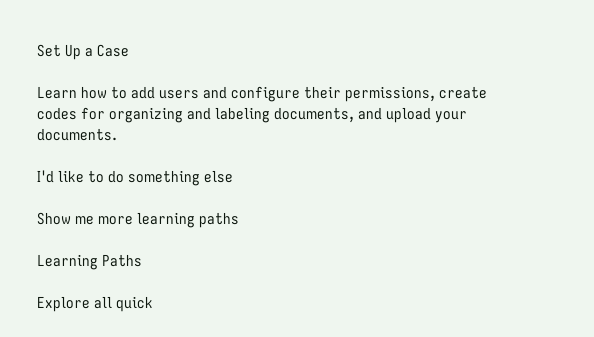Set Up a Case

Learn how to add users and configure their permissions, create codes for organizing and labeling documents, and upload your documents.

I'd like to do something else

Show me more learning paths

Learning Paths

Explore all quick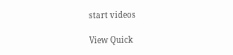start videos

View Quick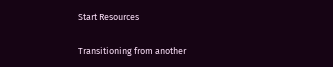Start Resources

Transitioning from another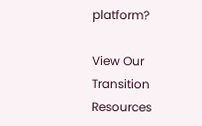platform?

View Our Transition Resources